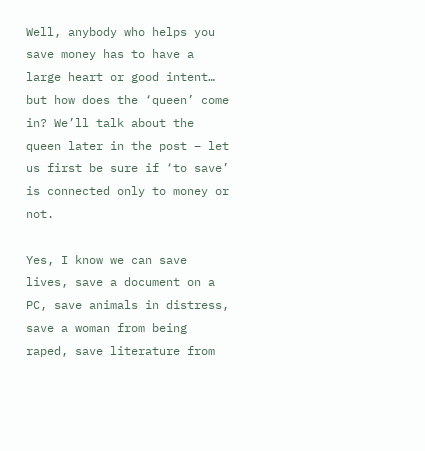Well, anybody who helps you save money has to have a large heart or good intent… but how does the ‘queen’ come in? We’ll talk about the queen later in the post – let us first be sure if ‘to save’ is connected only to money or not.

Yes, I know we can save lives, save a document on a PC, save animals in distress, save a woman from being raped, save literature from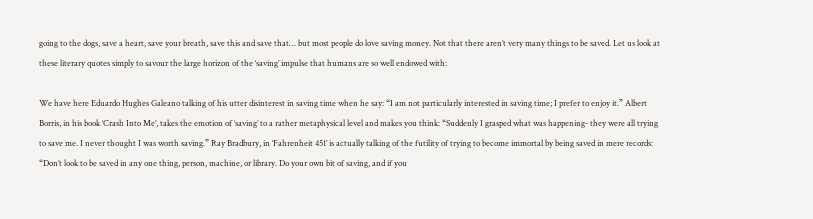going to the dogs, save a heart, save your breath, save this and save that… but most people do love saving money. Not that there aren’t very many things to be saved. Let us look at these literary quotes simply to savour the large horizon of the ‘saving’ impulse that humans are so well endowed with:

We have here Eduardo Hughes Galeano talking of his utter disinterest in saving time when he say: “I am not particularly interested in saving time; I prefer to enjoy it.” Albert Borris, in his book ‘Crash Into Me’, takes the emotion of ‘saving’ to a rather metaphysical level and makes you think: “Suddenly I grasped what was happening- they were all trying to save me. I never thought I was worth saving.” Ray Bradbury, in ‘Fahrenheit 451’ is actually talking of the futility of trying to become immortal by being saved in mere records: “Don’t look to be saved in any one thing, person, machine, or library. Do your own bit of saving, and if you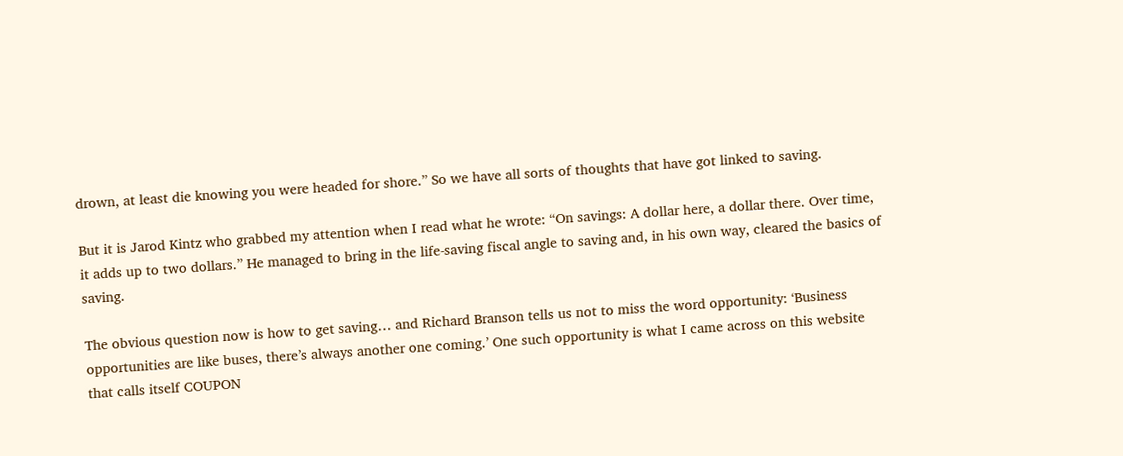drown, at least die knowing you were headed for shore.” So we have all sorts of thoughts that have got linked to saving.

But it is Jarod Kintz who grabbed my attention when I read what he wrote: “On savings: A dollar here, a dollar there. Over time, it adds up to two dollars.” He managed to bring in the life-saving fiscal angle to saving and, in his own way, cleared the basics of saving.

The obvious question now is how to get saving… and Richard Branson tells us not to miss the word opportunity: ‘Business opportunities are like buses, there’s always another one coming.’ One such opportunity is what I came across on this website that calls itself COUPON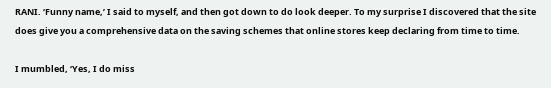RANI. ‘Funny name,’ I said to myself, and then got down to do look deeper. To my surprise I discovered that the site does give you a comprehensive data on the saving schemes that online stores keep declaring from time to time.

I mumbled, ‘Yes, I do miss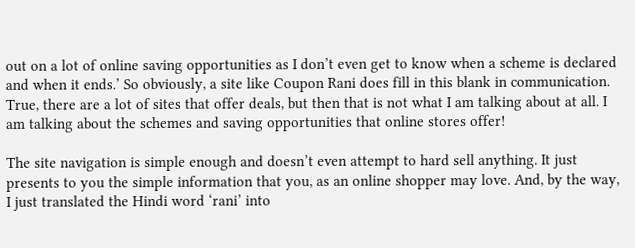out on a lot of online saving opportunities as I don’t even get to know when a scheme is declared and when it ends.’ So obviously, a site like Coupon Rani does fill in this blank in communication. True, there are a lot of sites that offer deals, but then that is not what I am talking about at all. I am talking about the schemes and saving opportunities that online stores offer!

The site navigation is simple enough and doesn’t even attempt to hard sell anything. It just presents to you the simple information that you, as an online shopper may love. And, by the way, I just translated the Hindi word ‘rani’ into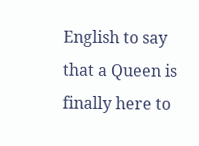English to say that a Queen is finally here to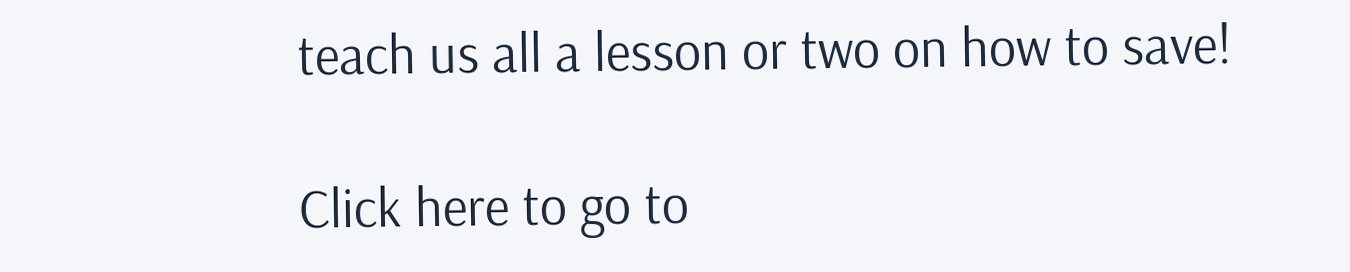teach us all a lesson or two on how to save!

Click here to go to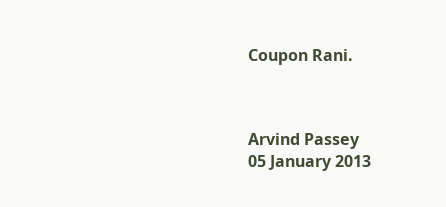Coupon Rani.



Arvind Passey
05 January 2013